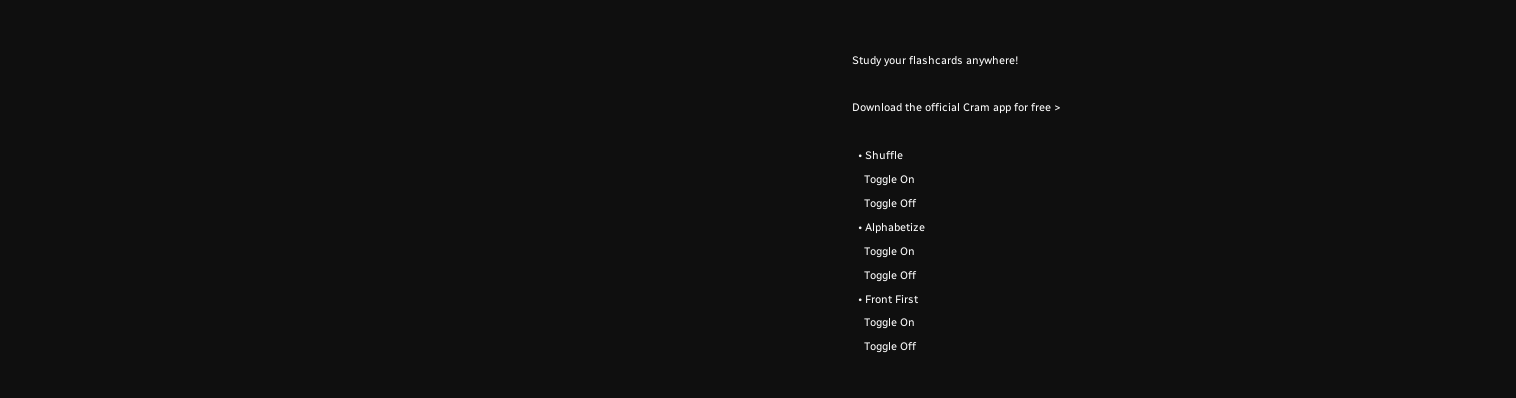Study your flashcards anywhere!

Download the official Cram app for free >

  • Shuffle
    Toggle On
    Toggle Off
  • Alphabetize
    Toggle On
    Toggle Off
  • Front First
    Toggle On
    Toggle Off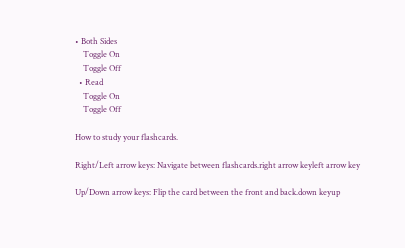• Both Sides
    Toggle On
    Toggle Off
  • Read
    Toggle On
    Toggle Off

How to study your flashcards.

Right/Left arrow keys: Navigate between flashcards.right arrow keyleft arrow key

Up/Down arrow keys: Flip the card between the front and back.down keyup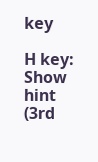key

H key: Show hint (3rd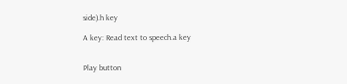side).h key

A key: Read text to speech.a key


Play button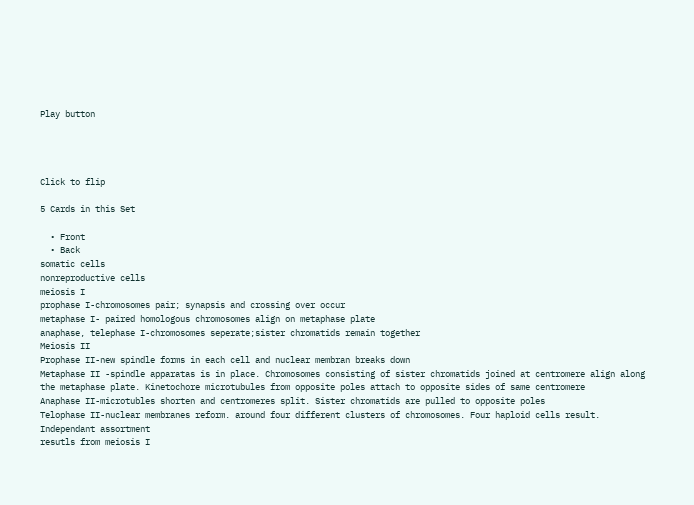Play button




Click to flip

5 Cards in this Set

  • Front
  • Back
somatic cells
nonreproductive cells
meiosis I
prophase I-chromosomes pair; synapsis and crossing over occur
metaphase I- paired homologous chromosomes align on metaphase plate
anaphase, telephase I-chromosomes seperate;sister chromatids remain together
Meiosis II
Prophase II-new spindle forms in each cell and nuclear membran breaks down
Metaphase II -spindle apparatas is in place. Chromosomes consisting of sister chromatids joined at centromere align along the metaphase plate. Kinetochore microtubules from opposite poles attach to opposite sides of same centromere
Anaphase II-microtubles shorten and centromeres split. Sister chromatids are pulled to opposite poles
Telophase II-nuclear membranes reform. around four different clusters of chromosomes. Four haploid cells result.
Independant assortment
resutls from meiosis I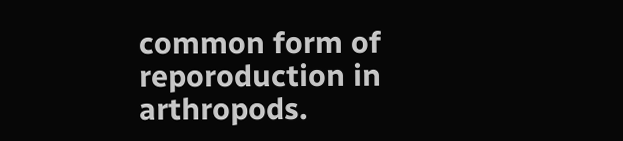common form of reporoduction in arthropods.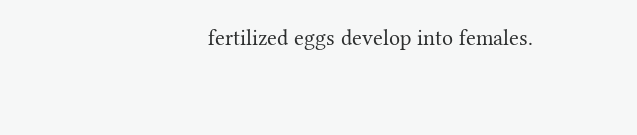fertilized eggs develop into females.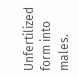Unfertilized form into males.